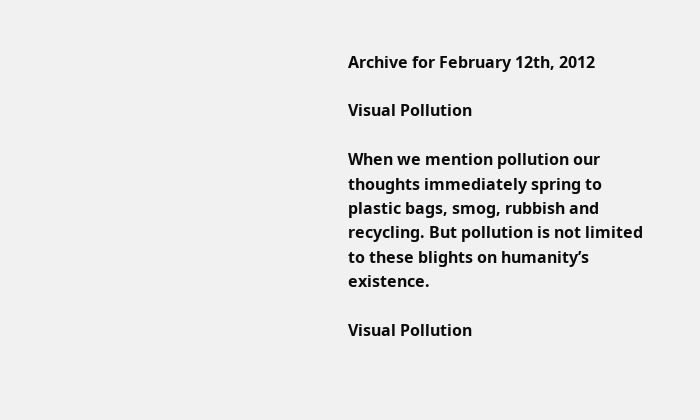Archive for February 12th, 2012

Visual Pollution

When we mention pollution our thoughts immediately spring to plastic bags, smog, rubbish and recycling. But pollution is not limited to these blights on humanity’s existence.

Visual Pollution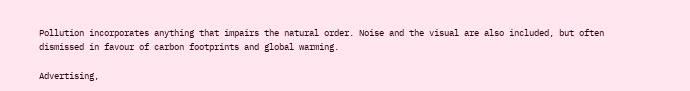Pollution incorporates anything that impairs the natural order. Noise and the visual are also included, but often dismissed in favour of carbon footprints and global warming.

Advertising,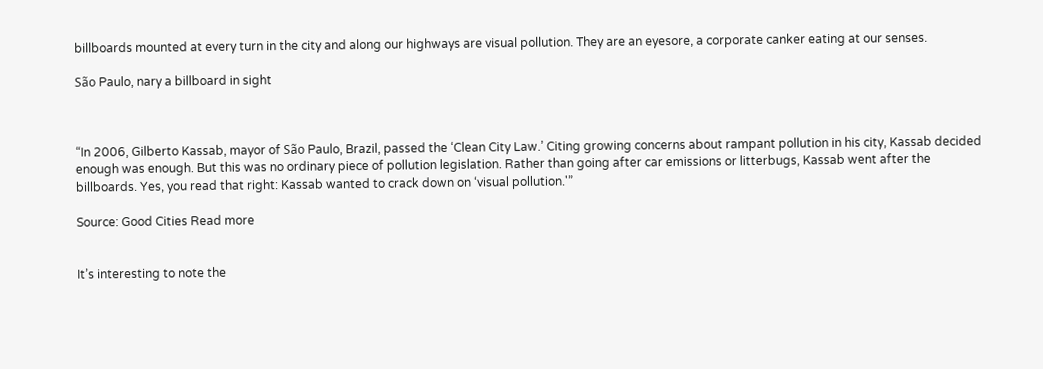billboards mounted at every turn in the city and along our highways are visual pollution. They are an eyesore, a corporate canker eating at our senses.

São Paulo, nary a billboard in sight



“In 2006, Gilberto Kassab, mayor of São Paulo, Brazil, passed the ‘Clean City Law.’ Citing growing concerns about rampant pollution in his city, Kassab decided enough was enough. But this was no ordinary piece of pollution legislation. Rather than going after car emissions or litterbugs, Kassab went after the billboards. Yes, you read that right: Kassab wanted to crack down on ‘visual pollution.'”

Source: Good Cities Read more


It’s interesting to note the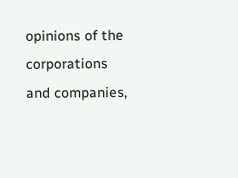opinions of the corporations and companies,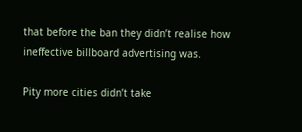that before the ban they didn’t realise how ineffective billboard advertising was.

Pity more cities didn’t take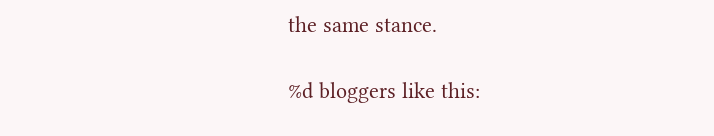the same stance.

%d bloggers like this: